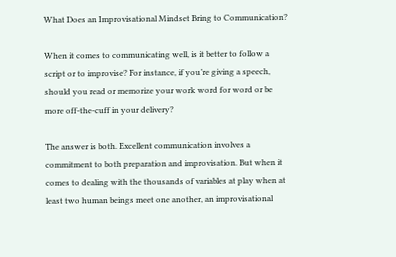What Does an Improvisational Mindset Bring to Communication?

When it comes to communicating well, is it better to follow a script or to improvise? For instance, if you’re giving a speech, should you read or memorize your work word for word or be more off-the-cuff in your delivery?

The answer is both. Excellent communication involves a commitment to both preparation and improvisation. But when it comes to dealing with the thousands of variables at play when at least two human beings meet one another, an improvisational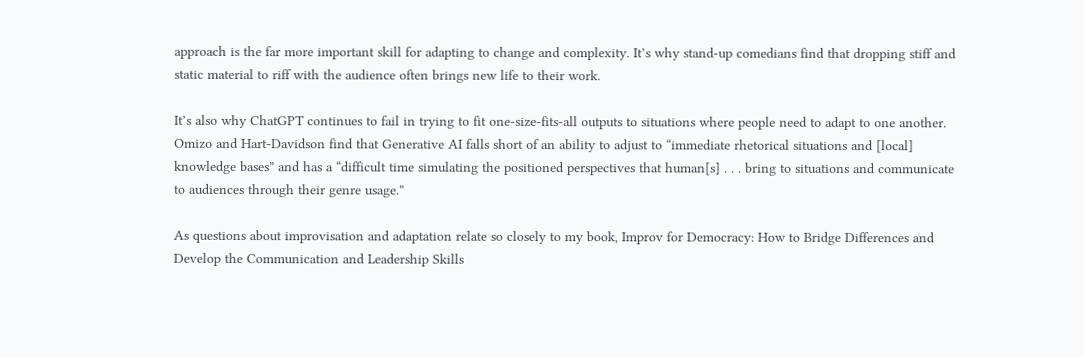approach is the far more important skill for adapting to change and complexity. It’s why stand-up comedians find that dropping stiff and static material to riff with the audience often brings new life to their work.

It’s also why ChatGPT continues to fail in trying to fit one-size-fits-all outputs to situations where people need to adapt to one another. Omizo and Hart-Davidson find that Generative AI falls short of an ability to adjust to “immediate rhetorical situations and [local] knowledge bases” and has a “difficult time simulating the positioned perspectives that human[s] . . . bring to situations and communicate to audiences through their genre usage.”

As questions about improvisation and adaptation relate so closely to my book, Improv for Democracy: How to Bridge Differences and Develop the Communication and Leadership Skills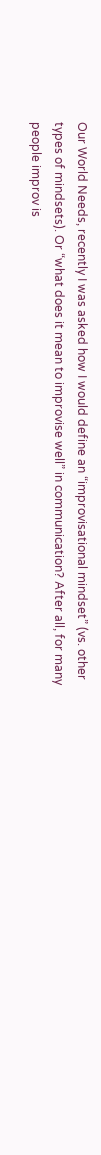Our World Needs, recently I was asked how I would define an “improvisational mindset” (vs. other types of mindsets). Or “what does it mean to improvise well” in communication? After all, for many people improv is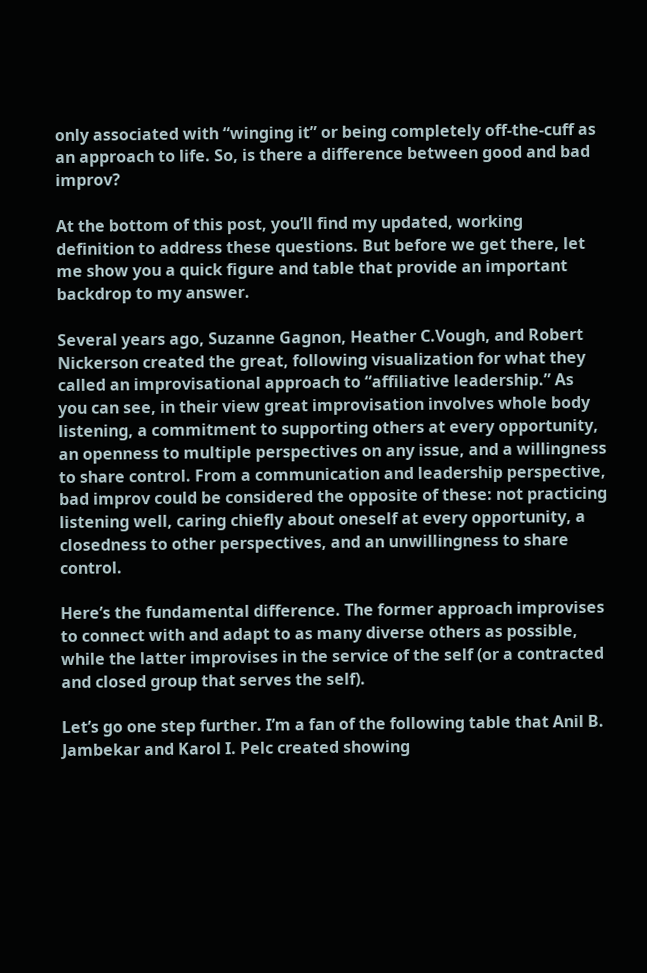only associated with “winging it” or being completely off-the-cuff as an approach to life. So, is there a difference between good and bad improv?

At the bottom of this post, you’ll find my updated, working definition to address these questions. But before we get there, let me show you a quick figure and table that provide an important backdrop to my answer.

Several years ago, Suzanne Gagnon, Heather C.Vough, and Robert Nickerson created the great, following visualization for what they called an improvisational approach to “affiliative leadership.” As you can see, in their view great improvisation involves whole body listening, a commitment to supporting others at every opportunity, an openness to multiple perspectives on any issue, and a willingness to share control. From a communication and leadership perspective, bad improv could be considered the opposite of these: not practicing listening well, caring chiefly about oneself at every opportunity, a closedness to other perspectives, and an unwillingness to share control.

Here’s the fundamental difference. The former approach improvises to connect with and adapt to as many diverse others as possible, while the latter improvises in the service of the self (or a contracted and closed group that serves the self).

Let’s go one step further. I’m a fan of the following table that Anil B. Jambekar and Karol I. Pelc created showing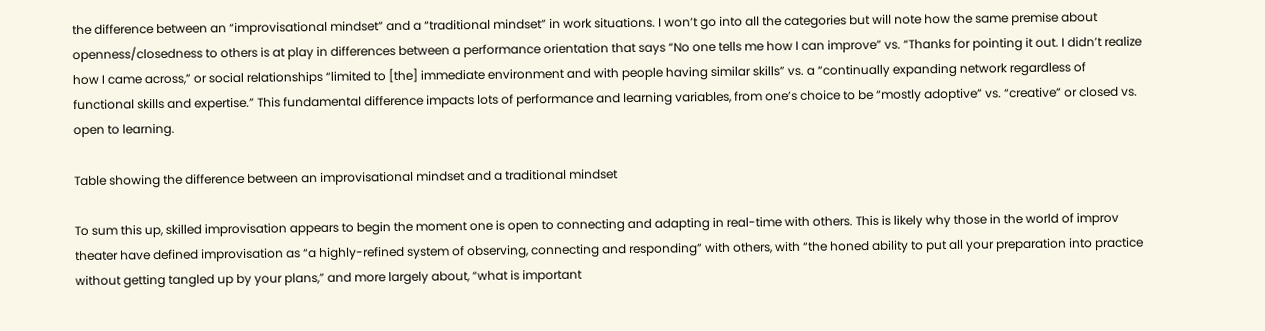the difference between an “improvisational mindset” and a “traditional mindset” in work situations. I won’t go into all the categories but will note how the same premise about openness/closedness to others is at play in differences between a performance orientation that says “No one tells me how I can improve” vs. “Thanks for pointing it out. I didn’t realize how I came across,” or social relationships “limited to [the] immediate environment and with people having similar skills” vs. a “continually expanding network regardless of functional skills and expertise.” This fundamental difference impacts lots of performance and learning variables, from one’s choice to be “mostly adoptive” vs. “creative” or closed vs. open to learning.

Table showing the difference between an improvisational mindset and a traditional mindset

To sum this up, skilled improvisation appears to begin the moment one is open to connecting and adapting in real-time with others. This is likely why those in the world of improv theater have defined improvisation as “a highly-refined system of observing, connecting and responding” with others, with “the honed ability to put all your preparation into practice without getting tangled up by your plans,” and more largely about, “what is important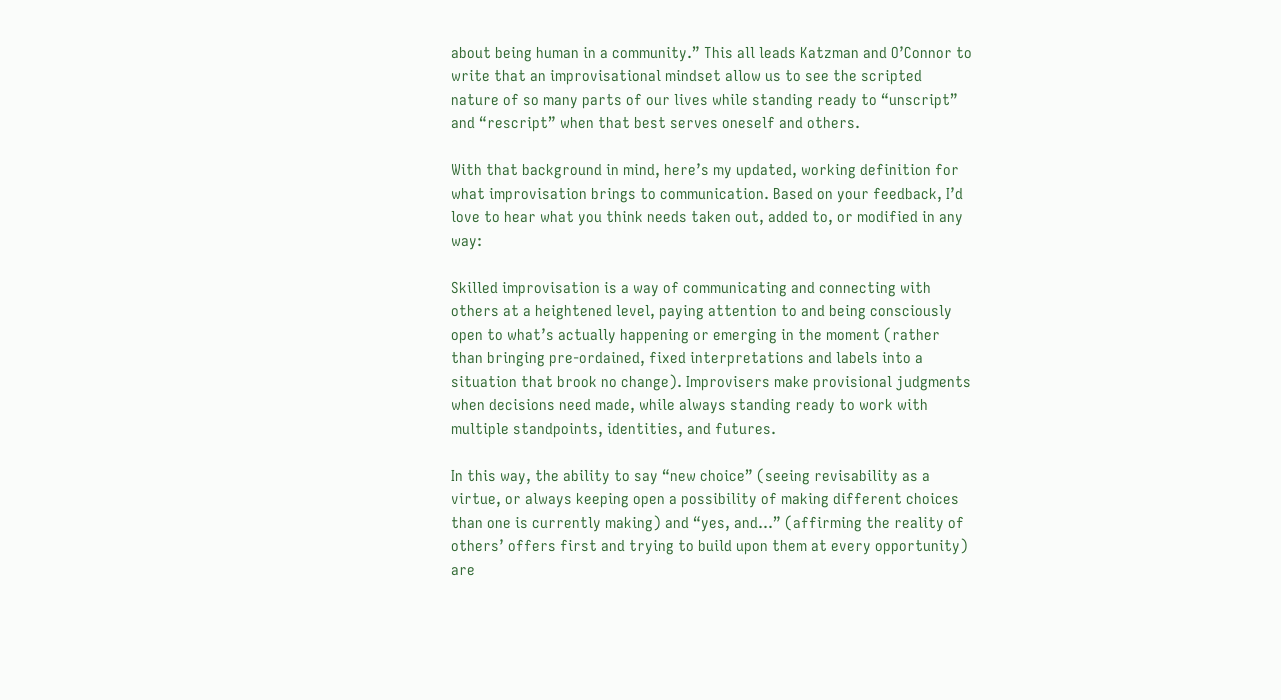about being human in a community.” This all leads Katzman and O’Connor to write that an improvisational mindset allow us to see the scripted nature of so many parts of our lives while standing ready to “unscript” and “rescript” when that best serves oneself and others.

With that background in mind, here’s my updated, working definition for what improvisation brings to communication. Based on your feedback, I’d love to hear what you think needs taken out, added to, or modified in any way:

Skilled improvisation is a way of communicating and connecting with others at a heightened level, paying attention to and being consciously open to what’s actually happening or emerging in the moment (rather than bringing pre-ordained, fixed interpretations and labels into a situation that brook no change). Improvisers make provisional judgments when decisions need made, while always standing ready to work with multiple standpoints, identities, and futures.

In this way, the ability to say “new choice” (seeing revisability as a virtue, or always keeping open a possibility of making different choices than one is currently making) and “yes, and…” (affirming the reality of others’ offers first and trying to build upon them at every opportunity) are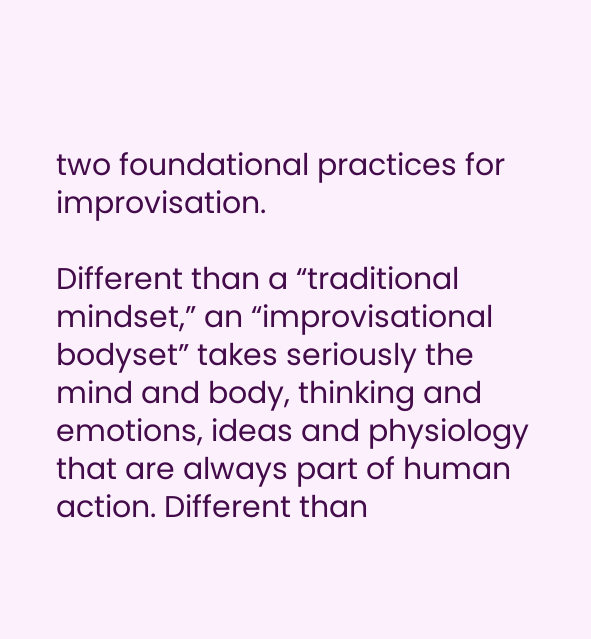two foundational practices for improvisation.

Different than a “traditional mindset,” an “improvisational bodyset” takes seriously the mind and body, thinking and emotions, ideas and physiology that are always part of human action. Different than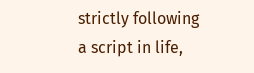strictly following a script in life,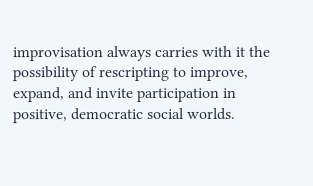improvisation always carries with it the possibility of rescripting to improve, expand, and invite participation in positive, democratic social worlds.